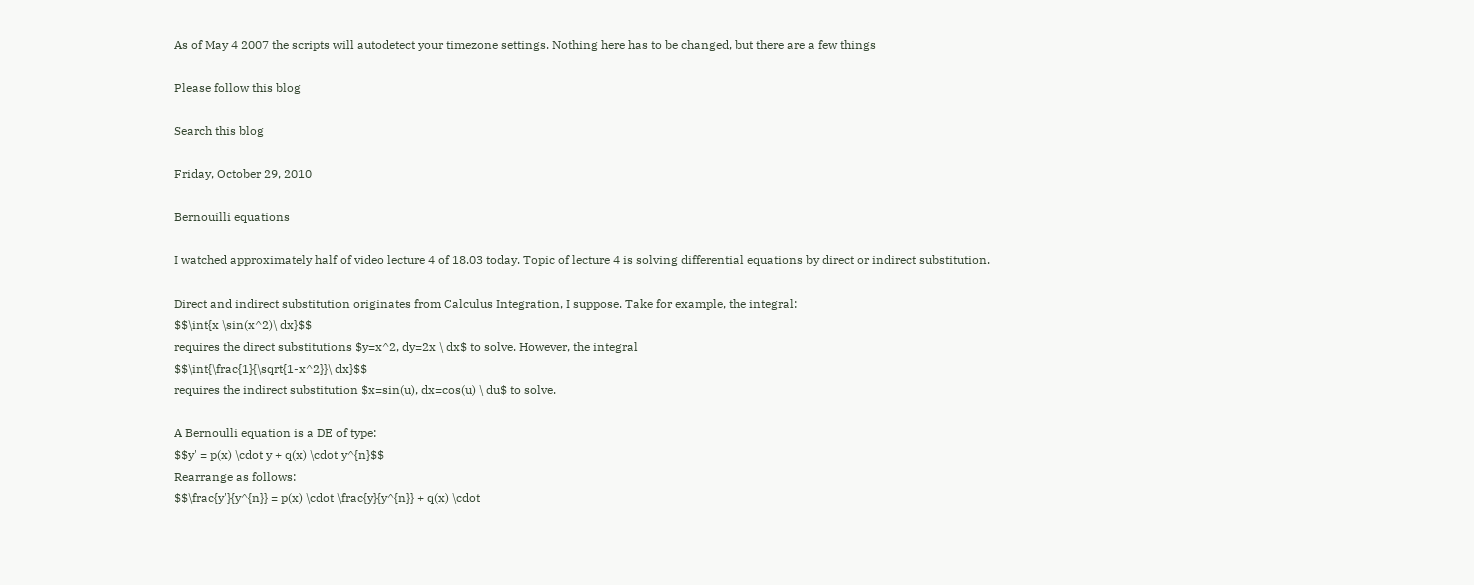As of May 4 2007 the scripts will autodetect your timezone settings. Nothing here has to be changed, but there are a few things

Please follow this blog

Search this blog

Friday, October 29, 2010

Bernouilli equations

I watched approximately half of video lecture 4 of 18.03 today. Topic of lecture 4 is solving differential equations by direct or indirect substitution.

Direct and indirect substitution originates from Calculus Integration, I suppose. Take for example, the integral:
$$\int{x \sin(x^2)\ dx}$$
requires the direct substitutions $y=x^2, dy=2x \ dx$ to solve. However, the integral
$$\int{\frac{1}{\sqrt{1-x^2}}\ dx}$$
requires the indirect substitution $x=sin(u), dx=cos(u) \ du$ to solve.

A Bernoulli equation is a DE of type:
$$y' = p(x) \cdot y + q(x) \cdot y^{n}$$
Rearrange as follows:
$$\frac{y'}{y^{n}} = p(x) \cdot \frac{y}{y^{n}} + q(x) \cdot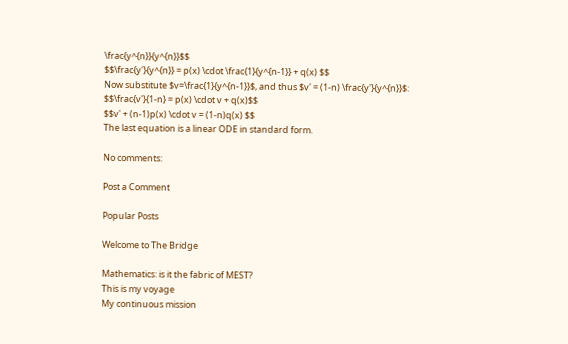\frac{y^{n}}{y^{n}}$$
$$\frac{y'}{y^{n}} = p(x) \cdot \frac{1}{y^{n-1}} + q(x) $$
Now substitute $v=\frac{1}{y^{n-1}}$, and thus $v' = (1-n) \frac{y'}{y^{n}}$:
$$\frac{v'}{1-n} = p(x) \cdot v + q(x)$$
$$v' + (n-1)p(x) \cdot v = (1-n)q(x) $$
The last equation is a linear ODE in standard form.

No comments:

Post a Comment

Popular Posts

Welcome to The Bridge

Mathematics: is it the fabric of MEST?
This is my voyage
My continuous mission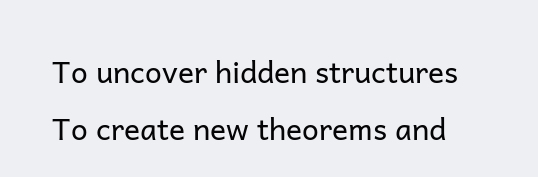To uncover hidden structures
To create new theorems and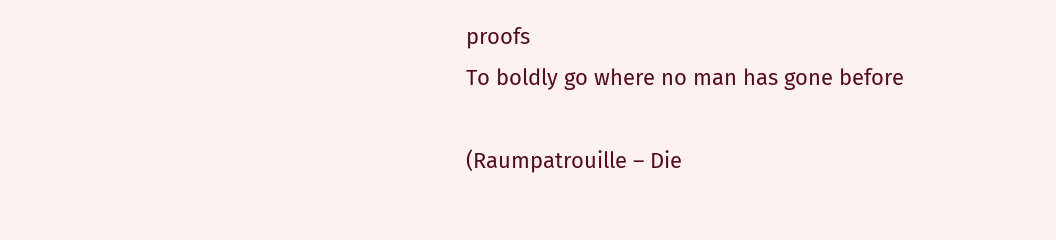proofs
To boldly go where no man has gone before

(Raumpatrouille – Die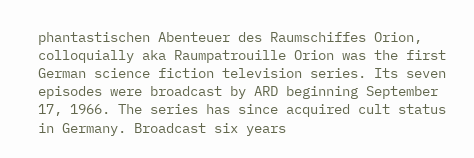phantastischen Abenteuer des Raumschiffes Orion, colloquially aka Raumpatrouille Orion was the first German science fiction television series. Its seven episodes were broadcast by ARD beginning September 17, 1966. The series has since acquired cult status in Germany. Broadcast six years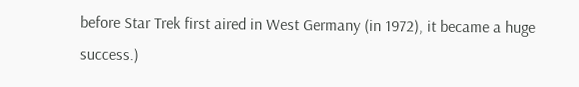before Star Trek first aired in West Germany (in 1972), it became a huge success.)